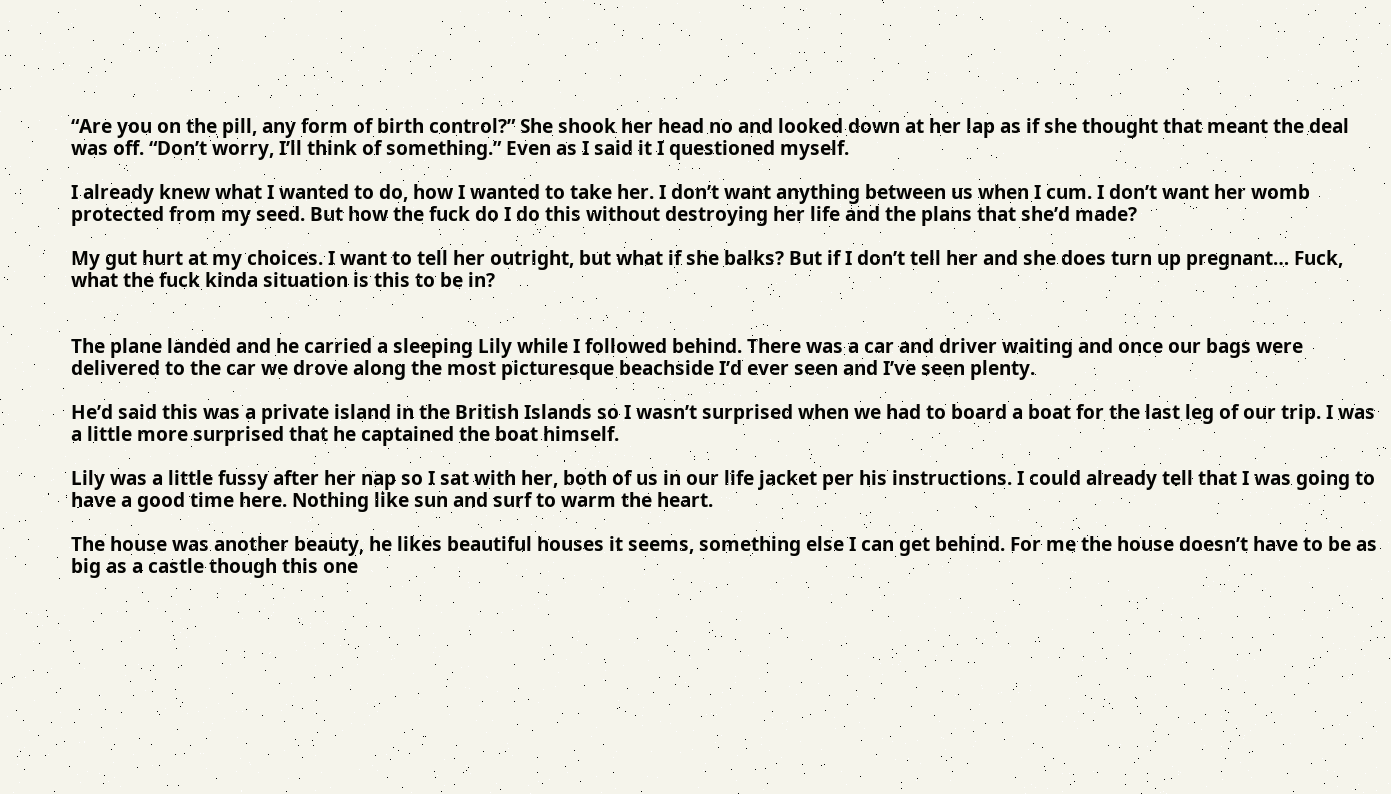“Are you on the pill, any form of birth control?” She shook her head no and looked down at her lap as if she thought that meant the deal was off. “Don’t worry, I’ll think of something.” Even as I said it I questioned myself.

I already knew what I wanted to do, how I wanted to take her. I don’t want anything between us when I cum. I don’t want her womb protected from my seed. But how the fuck do I do this without destroying her life and the plans that she’d made?

My gut hurt at my choices. I want to tell her outright, but what if she balks? But if I don’t tell her and she does turn up pregnant… Fuck, what the fuck kinda situation is this to be in?


The plane landed and he carried a sleeping Lily while I followed behind. There was a car and driver waiting and once our bags were delivered to the car we drove along the most picturesque beachside I’d ever seen and I’ve seen plenty.

He’d said this was a private island in the British Islands so I wasn’t surprised when we had to board a boat for the last leg of our trip. I was a little more surprised that he captained the boat himself.

Lily was a little fussy after her nap so I sat with her, both of us in our life jacket per his instructions. I could already tell that I was going to have a good time here. Nothing like sun and surf to warm the heart.

The house was another beauty, he likes beautiful houses it seems, something else I can get behind. For me the house doesn’t have to be as big as a castle though this one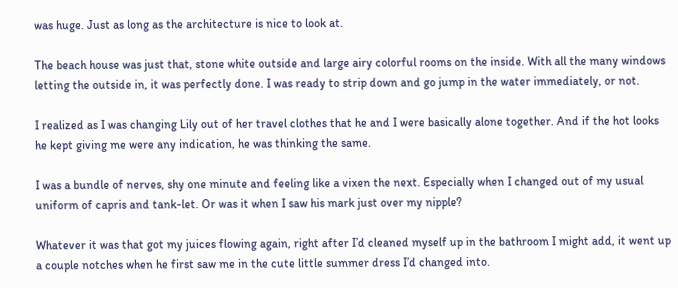was huge. Just as long as the architecture is nice to look at.

The beach house was just that, stone white outside and large airy colorful rooms on the inside. With all the many windows letting the outside in, it was perfectly done. I was ready to strip down and go jump in the water immediately, or not.

I realized as I was changing Lily out of her travel clothes that he and I were basically alone together. And if the hot looks he kept giving me were any indication, he was thinking the same.

I was a bundle of nerves, shy one minute and feeling like a vixen the next. Especially when I changed out of my usual uniform of capris and tank-let. Or was it when I saw his mark just over my nipple?

Whatever it was that got my juices flowing again, right after I’d cleaned myself up in the bathroom I might add, it went up a couple notches when he first saw me in the cute little summer dress I’d changed into.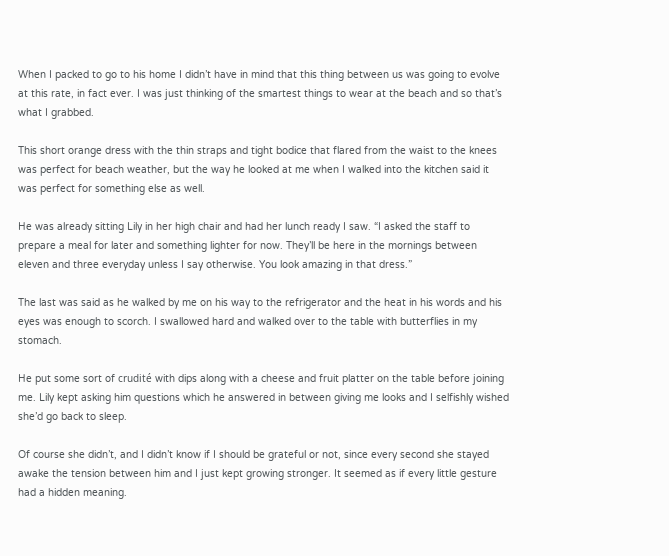When I packed to go to his home I didn’t have in mind that this thing between us was going to evolve at this rate, in fact ever. I was just thinking of the smartest things to wear at the beach and so that’s what I grabbed.

This short orange dress with the thin straps and tight bodice that flared from the waist to the knees was perfect for beach weather, but the way he looked at me when I walked into the kitchen said it was perfect for something else as well.

He was already sitting Lily in her high chair and had her lunch ready I saw. “I asked the staff to prepare a meal for later and something lighter for now. They’ll be here in the mornings between eleven and three everyday unless I say otherwise. You look amazing in that dress.”

The last was said as he walked by me on his way to the refrigerator and the heat in his words and his eyes was enough to scorch. I swallowed hard and walked over to the table with butterflies in my stomach.

He put some sort of crudité with dips along with a cheese and fruit platter on the table before joining me. Lily kept asking him questions which he answered in between giving me looks and I selfishly wished she’d go back to sleep.

Of course she didn’t, and I didn’t know if I should be grateful or not, since every second she stayed awake the tension between him and I just kept growing stronger. It seemed as if every little gesture had a hidden meaning.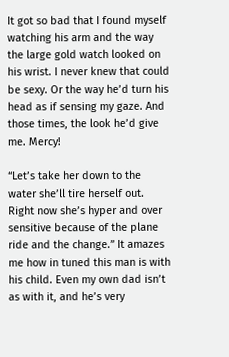It got so bad that I found myself watching his arm and the way the large gold watch looked on his wrist. I never knew that could be sexy. Or the way he’d turn his head as if sensing my gaze. And those times, the look he’d give me. Mercy!

“Let’s take her down to the water she’ll tire herself out. Right now she’s hyper and over sensitive because of the plane ride and the change.” It amazes me how in tuned this man is with his child. Even my own dad isn’t as with it, and he’s very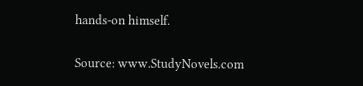hands-on himself.

Source: www.StudyNovels.com